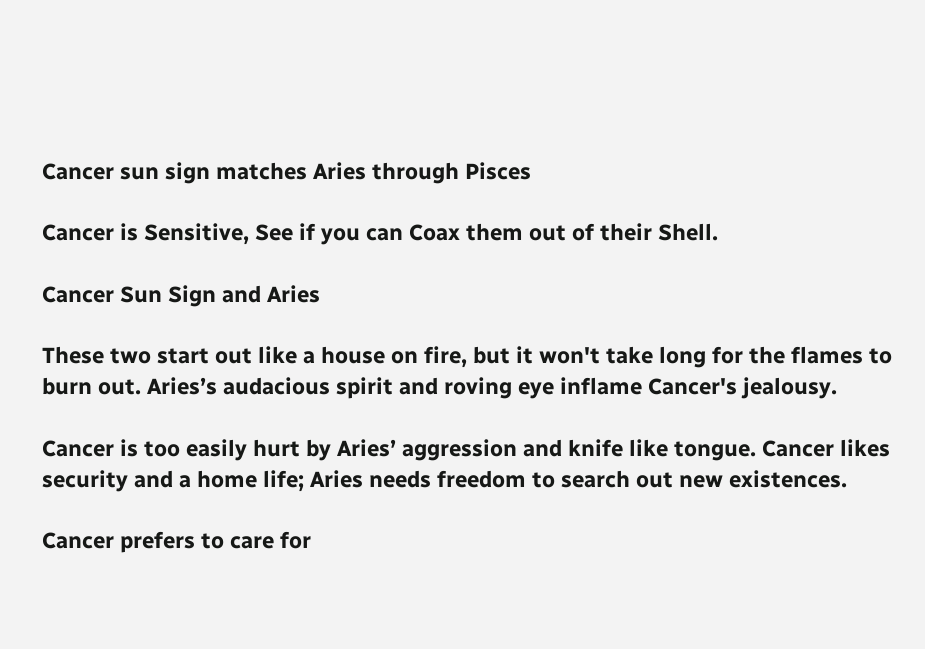Cancer sun sign matches Aries through Pisces

Cancer is Sensitive, See if you can Coax them out of their Shell.

Cancer Sun Sign and Aries

These two start out like a house on fire, but it won't take long for the flames to burn out. Aries’s audacious spirit and roving eye inflame Cancer's jealousy.

Cancer is too easily hurt by Aries’ aggression and knife like tongue. Cancer likes security and a home life; Aries needs freedom to search out new existences.

Cancer prefers to care for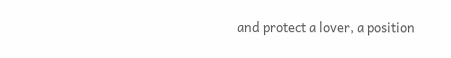and protect a lover, a position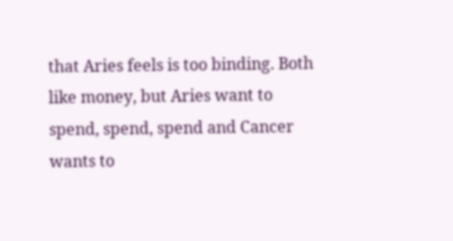that Aries feels is too binding. Both like money, but Aries want to spend, spend, spend and Cancer wants to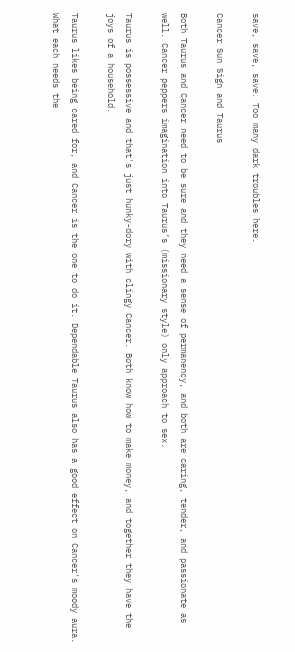save, save, save. Too many dark troubles here.

Cancer Sun Sign and Taurus

Both Taurus and Cancer need to be sure and they need a sense of permanency, and both are caring, tender, and passionate as well. Cancer peppers imagination into Taurus’s (missionary style) only approach to sex.

Taurus is possessive and that's just hunky-dory with clingy Cancer. Both know how to make money, and together they have the joys of a household.

Taurus likes being cared for, and Cancer is the one to do it. Dependable Taurus also has a good effect on Cancer's moody aura. What each needs the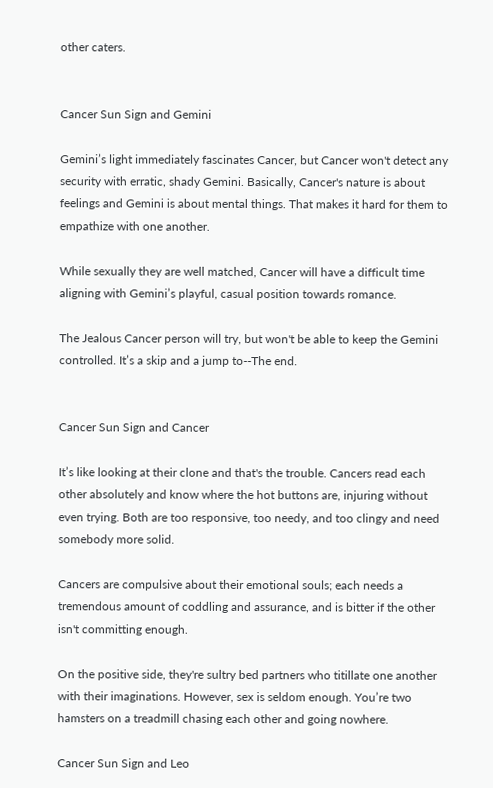other caters.


Cancer Sun Sign and Gemini

Gemini’s light immediately fascinates Cancer, but Cancer won't detect any security with erratic, shady Gemini. Basically, Cancer's nature is about feelings and Gemini is about mental things. That makes it hard for them to empathize with one another.

While sexually they are well matched, Cancer will have a difficult time aligning with Gemini’s playful, casual position towards romance.

The Jealous Cancer person will try, but won't be able to keep the Gemini controlled. It’s a skip and a jump to--The end.


Cancer Sun Sign and Cancer

It’s like looking at their clone and that's the trouble. Cancers read each other absolutely and know where the hot buttons are, injuring without even trying. Both are too responsive, too needy, and too clingy and need somebody more solid.

Cancers are compulsive about their emotional souls; each needs a tremendous amount of coddling and assurance, and is bitter if the other isn't committing enough.

On the positive side, they're sultry bed partners who titillate one another with their imaginations. However, sex is seldom enough. You’re two hamsters on a treadmill chasing each other and going nowhere.

Cancer Sun Sign and Leo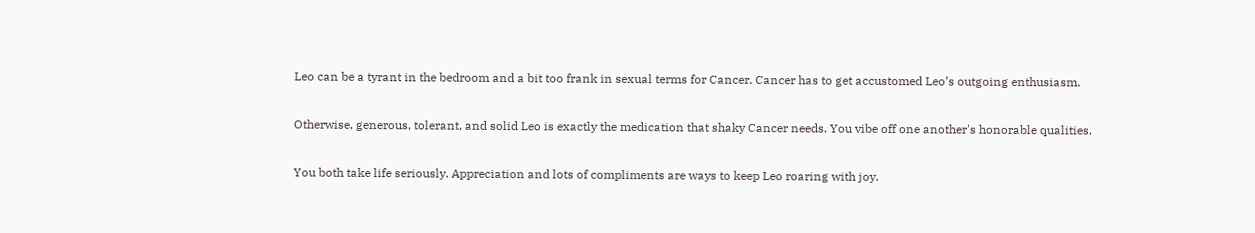Leo can be a tyrant in the bedroom and a bit too frank in sexual terms for Cancer. Cancer has to get accustomed Leo’s outgoing enthusiasm.

Otherwise, generous, tolerant, and solid Leo is exactly the medication that shaky Cancer needs. You vibe off one another's honorable qualities.

You both take life seriously. Appreciation and lots of compliments are ways to keep Leo roaring with joy.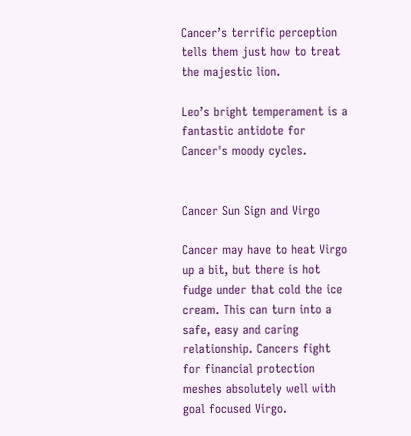Cancer’s terrific perception tells them just how to treat the majestic lion.

Leo’s bright temperament is a fantastic antidote for Cancer's moody cycles.


Cancer Sun Sign and Virgo

Cancer may have to heat Virgo up a bit, but there is hot fudge under that cold the ice cream. This can turn into a safe, easy and caring relationship. Cancers fight for financial protection meshes absolutely well with goal focused Virgo.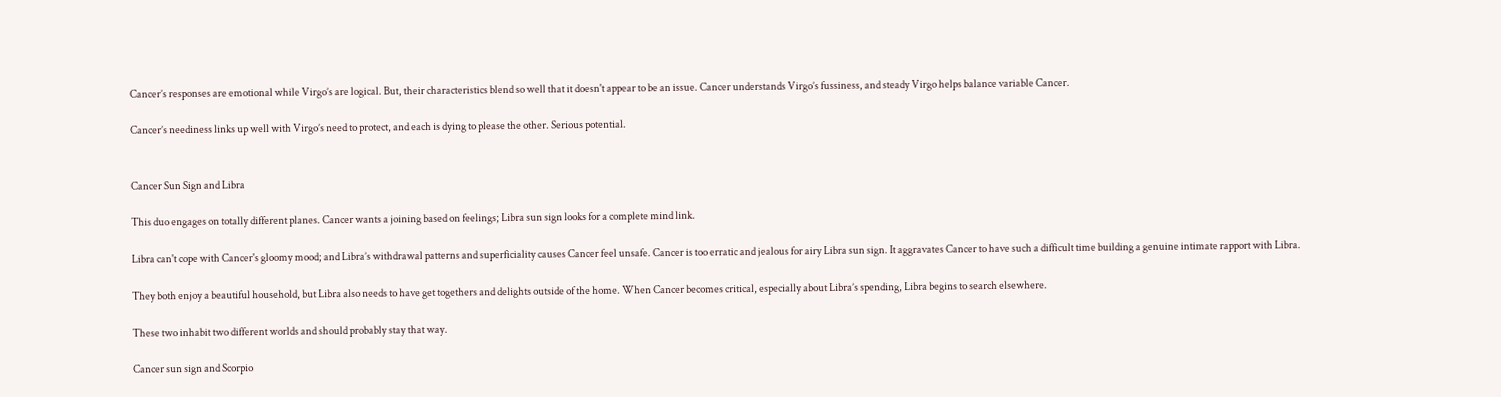Cancer’s responses are emotional while Virgo’s are logical. But, their characteristics blend so well that it doesn't appear to be an issue. Cancer understands Virgo’s fussiness, and steady Virgo helps balance variable Cancer.

Cancer’s neediness links up well with Virgo’s need to protect, and each is dying to please the other. Serious potential.


Cancer Sun Sign and Libra

This duo engages on totally different planes. Cancer wants a joining based on feelings; Libra sun sign looks for a complete mind link.

Libra can't cope with Cancer's gloomy mood; and Libra’s withdrawal patterns and superficiality causes Cancer feel unsafe. Cancer is too erratic and jealous for airy Libra sun sign. It aggravates Cancer to have such a difficult time building a genuine intimate rapport with Libra.

They both enjoy a beautiful household, but Libra also needs to have get togethers and delights outside of the home. When Cancer becomes critical, especially about Libra’s spending, Libra begins to search elsewhere.

These two inhabit two different worlds and should probably stay that way.

Cancer sun sign and Scorpio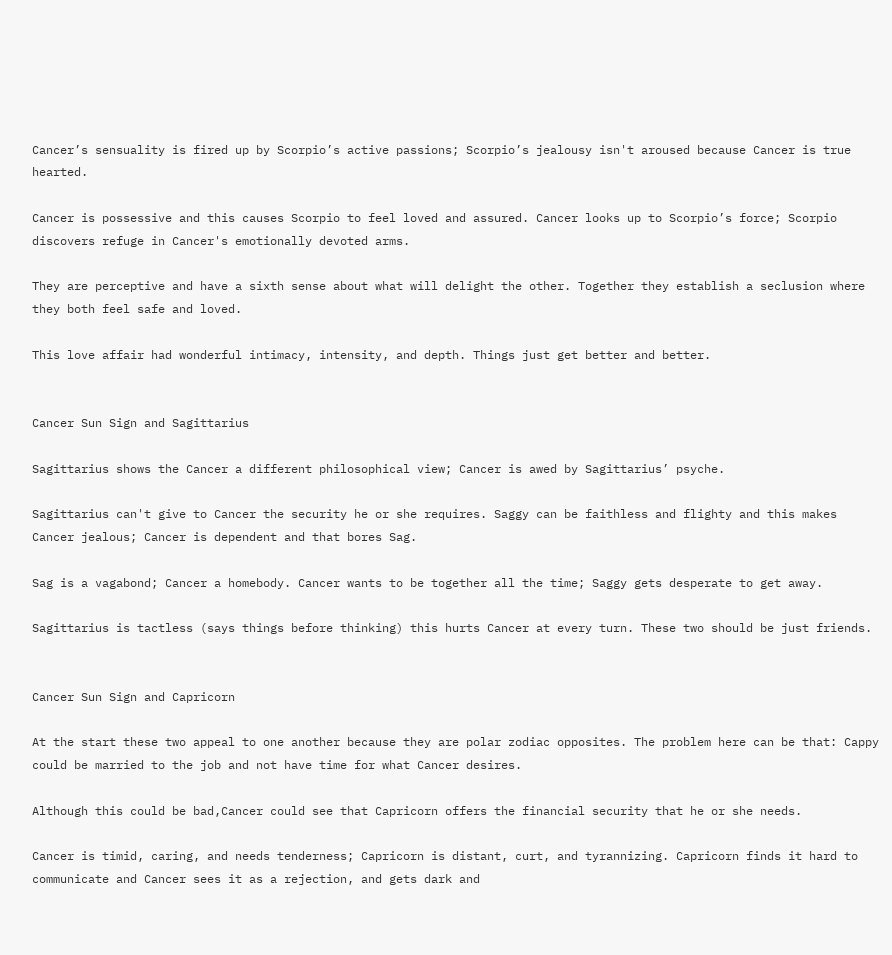Cancer’s sensuality is fired up by Scorpio’s active passions; Scorpio’s jealousy isn't aroused because Cancer is true hearted.

Cancer is possessive and this causes Scorpio to feel loved and assured. Cancer looks up to Scorpio’s force; Scorpio discovers refuge in Cancer's emotionally devoted arms.

They are perceptive and have a sixth sense about what will delight the other. Together they establish a seclusion where they both feel safe and loved.

This love affair had wonderful intimacy, intensity, and depth. Things just get better and better.


Cancer Sun Sign and Sagittarius

Sagittarius shows the Cancer a different philosophical view; Cancer is awed by Sagittarius’ psyche.

Sagittarius can't give to Cancer the security he or she requires. Saggy can be faithless and flighty and this makes Cancer jealous; Cancer is dependent and that bores Sag.

Sag is a vagabond; Cancer a homebody. Cancer wants to be together all the time; Saggy gets desperate to get away.

Sagittarius is tactless (says things before thinking) this hurts Cancer at every turn. These two should be just friends.


Cancer Sun Sign and Capricorn

At the start these two appeal to one another because they are polar zodiac opposites. The problem here can be that: Cappy could be married to the job and not have time for what Cancer desires.

Although this could be bad,Cancer could see that Capricorn offers the financial security that he or she needs.

Cancer is timid, caring, and needs tenderness; Capricorn is distant, curt, and tyrannizing. Capricorn finds it hard to communicate and Cancer sees it as a rejection, and gets dark and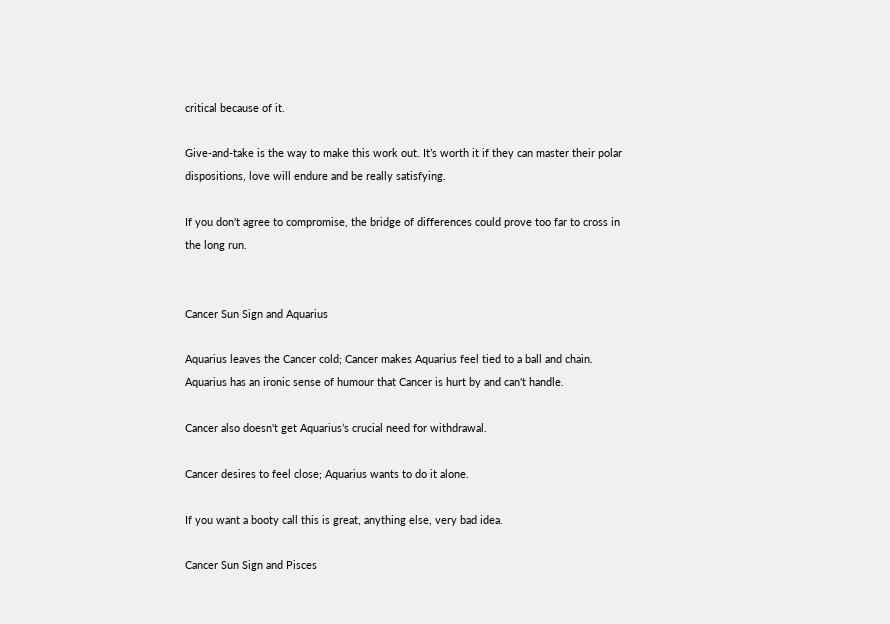critical because of it.

Give-and-take is the way to make this work out. It’s worth it if they can master their polar dispositions, love will endure and be really satisfying.

If you don't agree to compromise, the bridge of differences could prove too far to cross in the long run.


Cancer Sun Sign and Aquarius

Aquarius leaves the Cancer cold; Cancer makes Aquarius feel tied to a ball and chain. Aquarius has an ironic sense of humour that Cancer is hurt by and can't handle.

Cancer also doesn't get Aquarius’s crucial need for withdrawal.

Cancer desires to feel close; Aquarius wants to do it alone.

If you want a booty call this is great, anything else, very bad idea.

Cancer Sun Sign and Pisces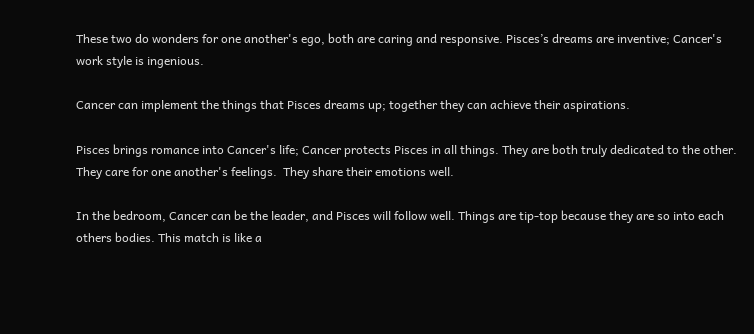These two do wonders for one another's ego, both are caring and responsive. Pisces’s dreams are inventive; Cancer's work style is ingenious.

Cancer can implement the things that Pisces dreams up; together they can achieve their aspirations.

Pisces brings romance into Cancer's life; Cancer protects Pisces in all things. They are both truly dedicated to the other. They care for one another's feelings.  They share their emotions well.

In the bedroom, Cancer can be the leader, and Pisces will follow well. Things are tip-top because they are so into each others bodies. This match is like a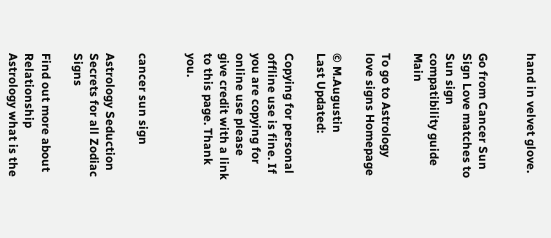hand in velvet glove.


Go from Cancer Sun Sign Love matches to Sun sign compatibility guide Main

To go to Astrology love signs Homepage

© M.Augustin
Last Updated:

Copying for personal offline use is fine. If you are copying for online use please give credit with a link to this page. Thank you.


cancer sun sign

Astrology Seduction Secrets for all Zodiac Signs

Find out more about Relationship Astrology what is the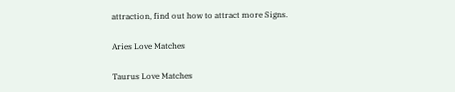attraction, find out how to attract more Signs.

Aries Love Matches

Taurus Love Matches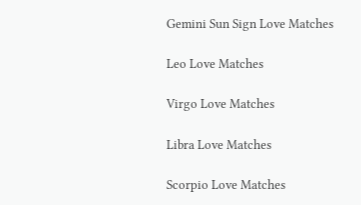Gemini Sun Sign Love Matches

Leo Love Matches

Virgo Love Matches

Libra Love Matches

Scorpio Love Matches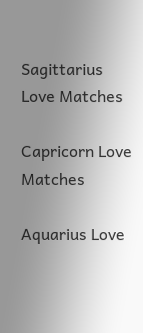Sagittarius Love Matches

Capricorn Love Matches

Aquarius Love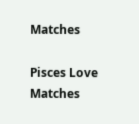Matches

Pisces Love Matches